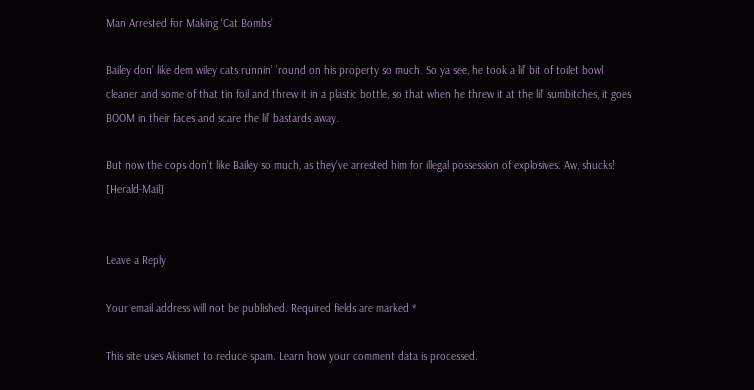Man Arrested for Making ‘Cat Bombs’

Bailey don’ like dem wiley cats runnin’ ’round on his property so much. So ya see, he took a lil’ bit of toilet bowl cleaner and some of that tin foil and threw it in a plastic bottle, so that when he threw it at the lil’ sumbitches, it goes BOOM in their faces and scare the lil’ bastards away.

But now the cops don’t like Bailey so much, as they’ve arrested him for illegal possession of explosives. Aw, shucks! [Herald-Mail]


Leave a Reply

Your email address will not be published. Required fields are marked *

This site uses Akismet to reduce spam. Learn how your comment data is processed.